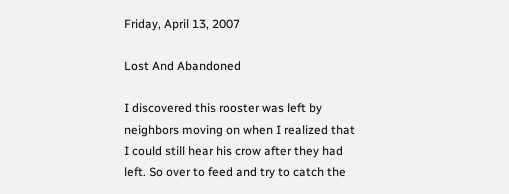Friday, April 13, 2007

Lost And Abandoned

I discovered this rooster was left by neighbors moving on when I realized that I could still hear his crow after they had left. So over to feed and try to catch the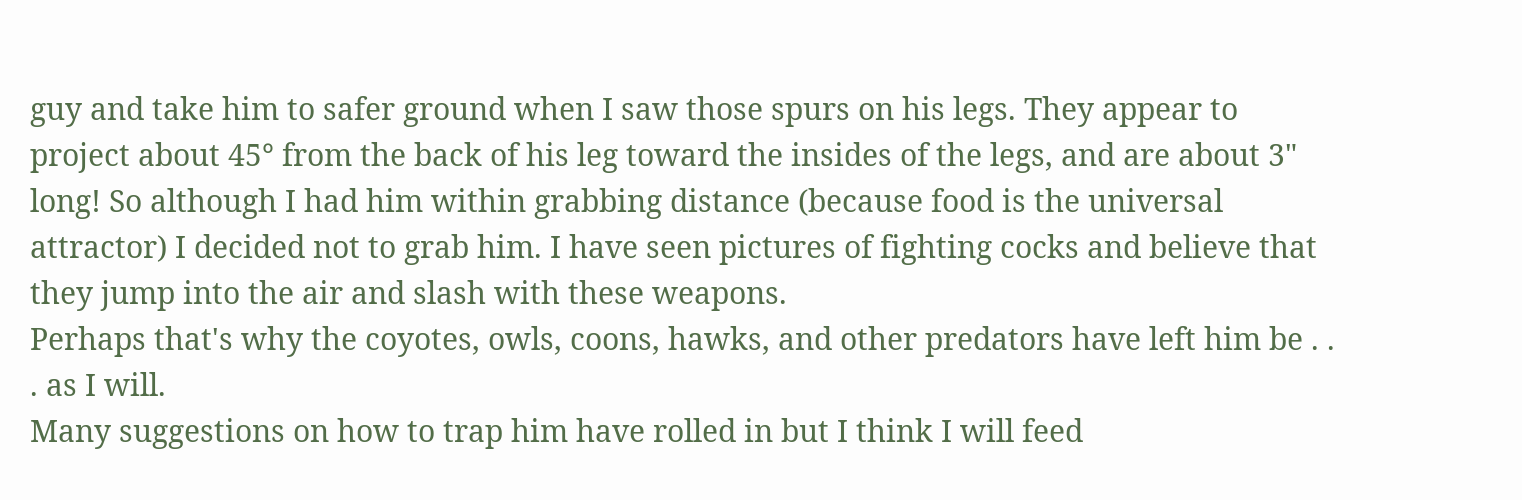guy and take him to safer ground when I saw those spurs on his legs. They appear to project about 45° from the back of his leg toward the insides of the legs, and are about 3" long! So although I had him within grabbing distance (because food is the universal attractor) I decided not to grab him. I have seen pictures of fighting cocks and believe that they jump into the air and slash with these weapons.
Perhaps that's why the coyotes, owls, coons, hawks, and other predators have left him be . . . as I will.
Many suggestions on how to trap him have rolled in but I think I will feed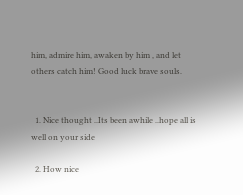him, admire him, awaken by him , and let others catch him! Good luck brave souls.


  1. Nice thought ..Its been awhile ..hope all is well on your side

  2. How nice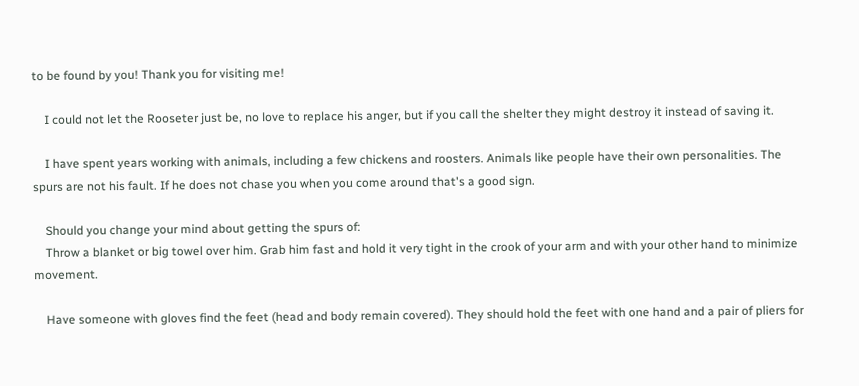to be found by you! Thank you for visiting me!

    I could not let the Rooseter just be, no love to replace his anger, but if you call the shelter they might destroy it instead of saving it.

    I have spent years working with animals, including a few chickens and roosters. Animals like people have their own personalities. The spurs are not his fault. If he does not chase you when you come around that's a good sign.

    Should you change your mind about getting the spurs of:
    Throw a blanket or big towel over him. Grab him fast and hold it very tight in the crook of your arm and with your other hand to minimize movement.

    Have someone with gloves find the feet (head and body remain covered). They should hold the feet with one hand and a pair of pliers for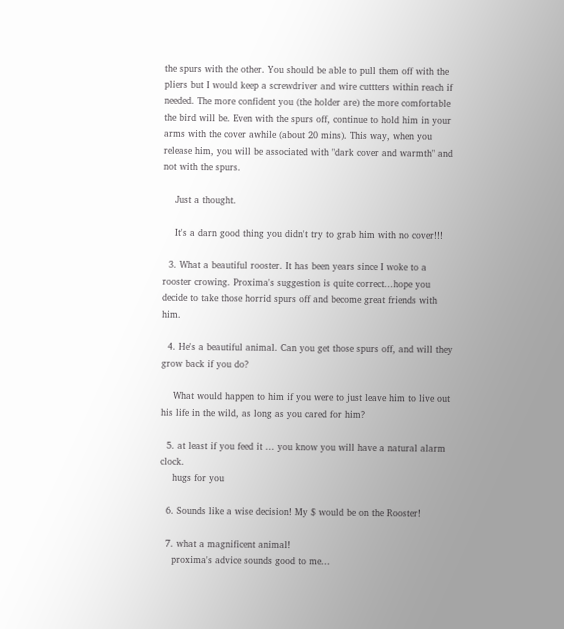the spurs with the other. You should be able to pull them off with the pliers but I would keep a screwdriver and wire cuttters within reach if needed. The more confident you (the holder are) the more comfortable the bird will be. Even with the spurs off, continue to hold him in your arms with the cover awhile (about 20 mins). This way, when you release him, you will be associated with "dark cover and warmth" and not with the spurs.

    Just a thought.

    It's a darn good thing you didn't try to grab him with no cover!!!

  3. What a beautiful rooster. It has been years since I woke to a rooster crowing. Proxima's suggestion is quite correct...hope you decide to take those horrid spurs off and become great friends with him.

  4. He's a beautiful animal. Can you get those spurs off, and will they grow back if you do?

    What would happen to him if you were to just leave him to live out his life in the wild, as long as you cared for him?

  5. at least if you feed it ... you know you will have a natural alarm clock.
    hugs for you

  6. Sounds like a wise decision! My $ would be on the Rooster!

  7. what a magnificent animal!
    proxima's advice sounds good to me...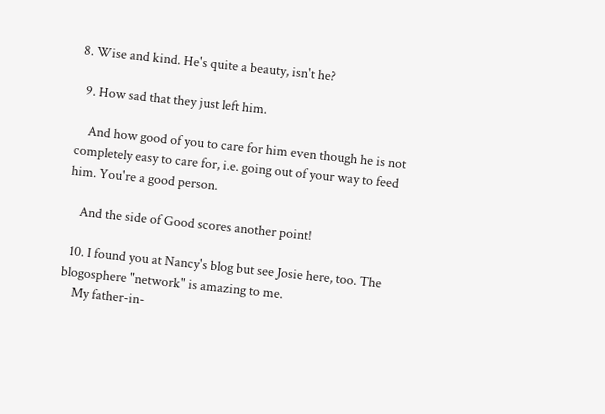8. Wise and kind. He's quite a beauty, isn't he?

  9. How sad that they just left him.

    And how good of you to care for him even though he is not completely easy to care for, i.e. going out of your way to feed him. You're a good person.

    And the side of Good scores another point!

  10. I found you at Nancy's blog but see Josie here, too. The blogosphere "network" is amazing to me.
    My father-in-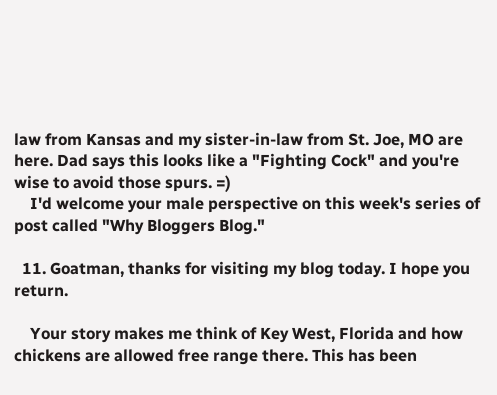law from Kansas and my sister-in-law from St. Joe, MO are here. Dad says this looks like a "Fighting Cock" and you're wise to avoid those spurs. =)
    I'd welcome your male perspective on this week's series of post called "Why Bloggers Blog."

  11. Goatman, thanks for visiting my blog today. I hope you return.

    Your story makes me think of Key West, Florida and how chickens are allowed free range there. This has been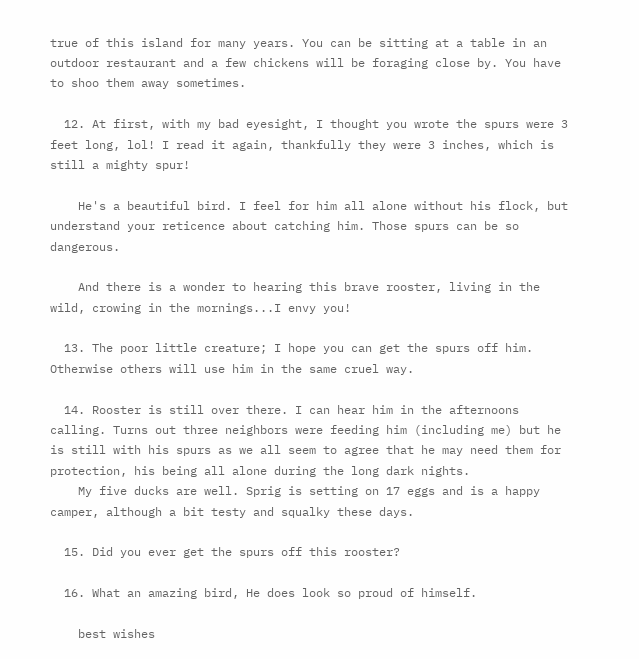true of this island for many years. You can be sitting at a table in an outdoor restaurant and a few chickens will be foraging close by. You have to shoo them away sometimes.

  12. At first, with my bad eyesight, I thought you wrote the spurs were 3 feet long, lol! I read it again, thankfully they were 3 inches, which is still a mighty spur!

    He's a beautiful bird. I feel for him all alone without his flock, but understand your reticence about catching him. Those spurs can be so dangerous.

    And there is a wonder to hearing this brave rooster, living in the wild, crowing in the mornings...I envy you!

  13. The poor little creature; I hope you can get the spurs off him. Otherwise others will use him in the same cruel way.

  14. Rooster is still over there. I can hear him in the afternoons calling. Turns out three neighbors were feeding him (including me) but he is still with his spurs as we all seem to agree that he may need them for protection, his being all alone during the long dark nights.
    My five ducks are well. Sprig is setting on 17 eggs and is a happy camper, although a bit testy and squalky these days.

  15. Did you ever get the spurs off this rooster?

  16. What an amazing bird, He does look so proud of himself.

    best wishes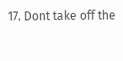17. Dont take off the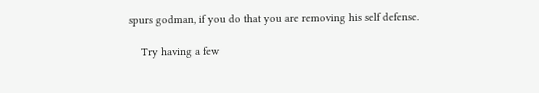spurs godman, if you do that you are removing his self defense.

    Try having a few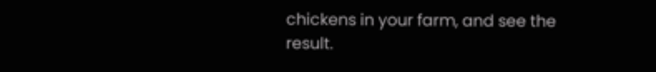chickens in your farm, and see the result.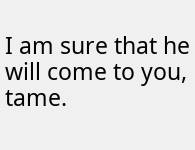I am sure that he will come to you, tame.